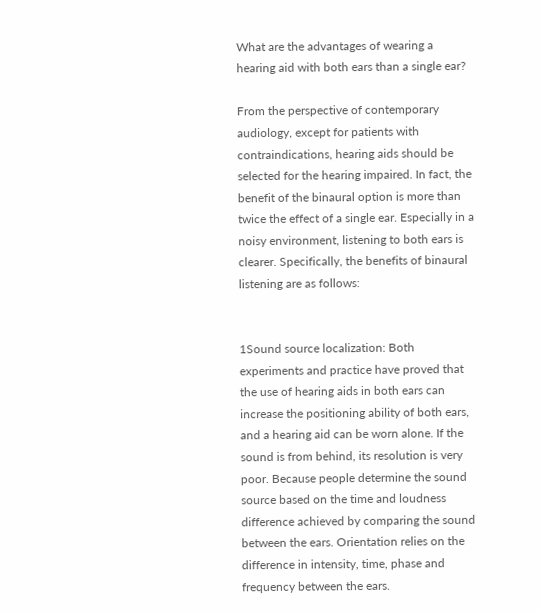What are the advantages of wearing a hearing aid with both ears than a single ear?

From the perspective of contemporary audiology, except for patients with contraindications, hearing aids should be selected for the hearing impaired. In fact, the benefit of the binaural option is more than twice the effect of a single ear. Especially in a noisy environment, listening to both ears is clearer. Specifically, the benefits of binaural listening are as follows:


1Sound source localization: Both experiments and practice have proved that the use of hearing aids in both ears can increase the positioning ability of both ears, and a hearing aid can be worn alone. If the sound is from behind, its resolution is very poor. Because people determine the sound source based on the time and loudness difference achieved by comparing the sound between the ears. Orientation relies on the difference in intensity, time, phase and frequency between the ears.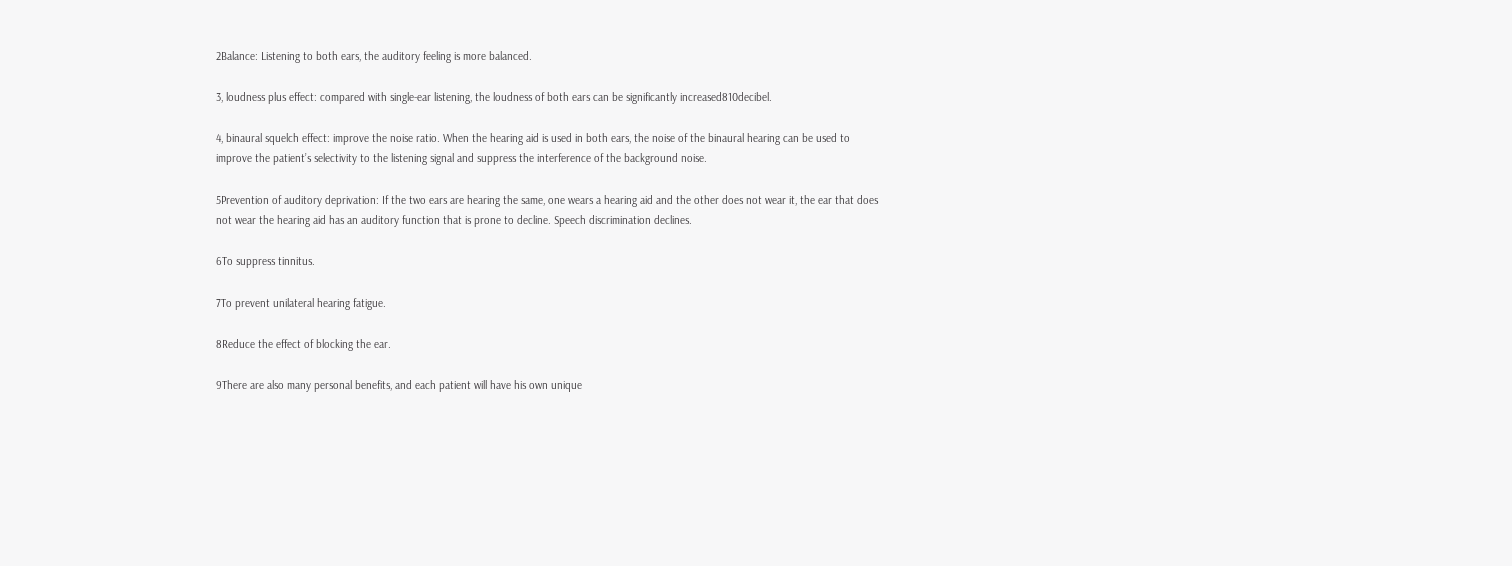2Balance: Listening to both ears, the auditory feeling is more balanced.

3, loudness plus effect: compared with single-ear listening, the loudness of both ears can be significantly increased810decibel.

4, binaural squelch effect: improve the noise ratio. When the hearing aid is used in both ears, the noise of the binaural hearing can be used to improve the patient’s selectivity to the listening signal and suppress the interference of the background noise.

5Prevention of auditory deprivation: If the two ears are hearing the same, one wears a hearing aid and the other does not wear it, the ear that does not wear the hearing aid has an auditory function that is prone to decline. Speech discrimination declines.

6To suppress tinnitus.

7To prevent unilateral hearing fatigue.

8Reduce the effect of blocking the ear.

9There are also many personal benefits, and each patient will have his own unique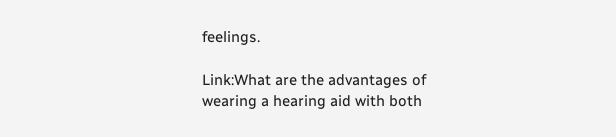feelings.

Link:What are the advantages of wearing a hearing aid with both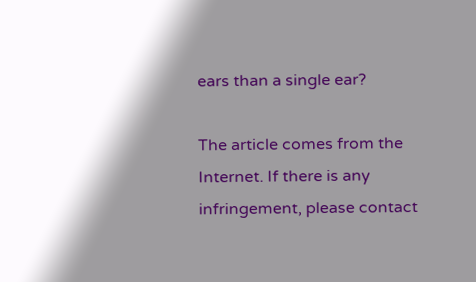ears than a single ear?

The article comes from the Internet. If there is any infringement, please contact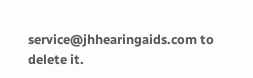service@jhhearingaids.com to delete it.